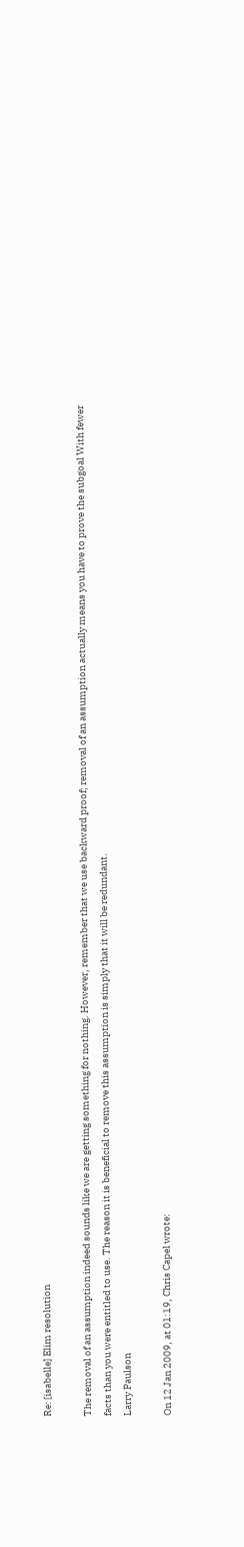Re: [isabelle] Elim resolution

The removal of an assumption indeed sounds like we are getting something for nothing. However, remember that we use backward proof; removal of an assumption actually means you have to prove the subgoal With fewer facts than you were entitled to use. The reason it is beneficial to remove this assumption is simply that it will be redundant.
Larry Paulson

On 12 Jan 2009, at 01:19, Chris Capel wrote: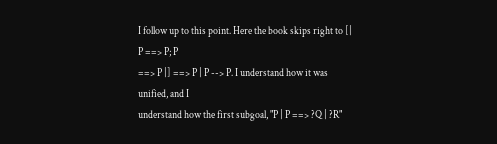I follow up to this point. Here the book skips right to [| P ==> P; P
==> P |] ==> P | P --> P. I understand how it was unified, and I
understand how the first subgoal, "P | P ==> ?Q | ?R"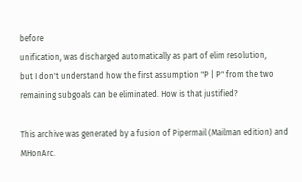before
unification, was discharged automatically as part of elim resolution,
but I don't understand how the first assumption "P | P" from the two
remaining subgoals can be eliminated. How is that justified?

This archive was generated by a fusion of Pipermail (Mailman edition) and MHonArc.